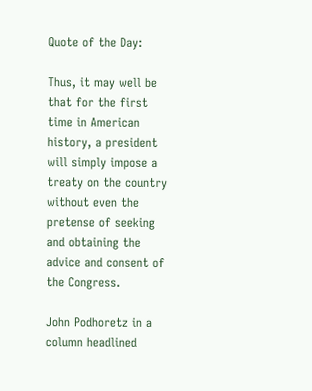Quote of the Day:

Thus, it may well be that for the first time in American history, a president will simply impose a treaty on the country without even the pretense of seeking and obtaining the advice and consent of the Congress.

John Podhoretz in a column headlined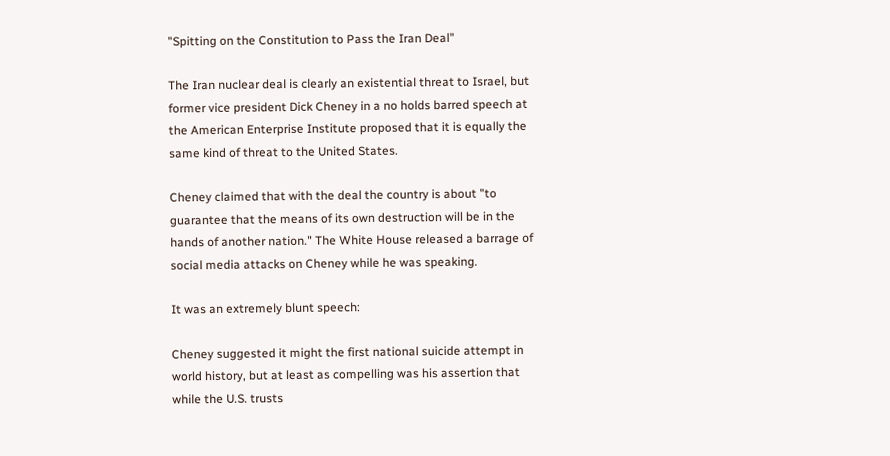"Spitting on the Constitution to Pass the Iran Deal"

The Iran nuclear deal is clearly an existential threat to Israel, but former vice president Dick Cheney in a no holds barred speech at the American Enterprise Institute proposed that it is equally the same kind of threat to the United States.

Cheney claimed that with the deal the country is about "to guarantee that the means of its own destruction will be in the hands of another nation." The White House released a barrage of social media attacks on Cheney while he was speaking.

It was an extremely blunt speech:

Cheney suggested it might the first national suicide attempt in world history, but at least as compelling was his assertion that while the U.S. trusts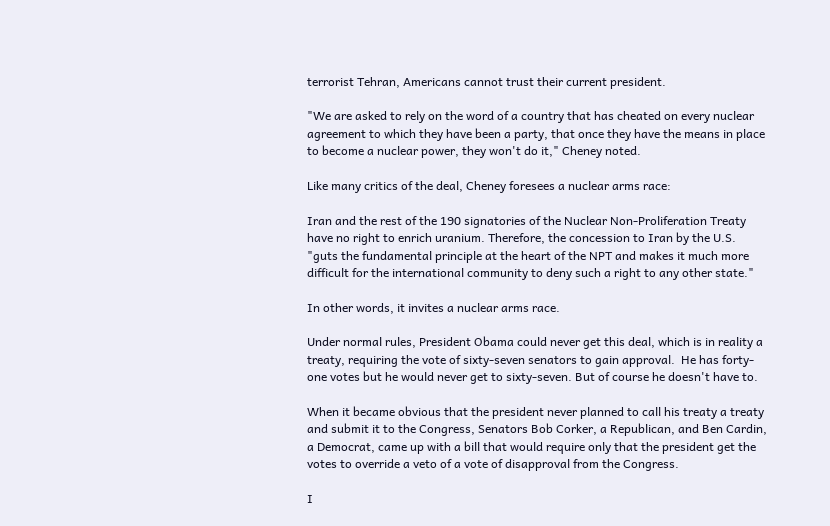terrorist Tehran, Americans cannot trust their current president.

"We are asked to rely on the word of a country that has cheated on every nuclear agreement to which they have been a party, that once they have the means in place to become a nuclear power, they won't do it," Cheney noted.

Like many critics of the deal, Cheney foresees a nuclear arms race:

Iran and the rest of the 190 signatories of the Nuclear Non-Proliferation Treaty have no right to enrich uranium. Therefore, the concession to Iran by the U.S. "guts the fundamental principle at the heart of the NPT and makes it much more difficult for the international community to deny such a right to any other state."

In other words, it invites a nuclear arms race.

Under normal rules, President Obama could never get this deal, which is in reality a treaty, requiring the vote of sixty-seven senators to gain approval.  He has forty-one votes but he would never get to sixty-seven. But of course he doesn't have to.

When it became obvious that the president never planned to call his treaty a treaty and submit it to the Congress, Senators Bob Corker, a Republican, and Ben Cardin, a Democrat, came up with a bill that would require only that the president get the votes to override a veto of a vote of disapproval from the Congress.

I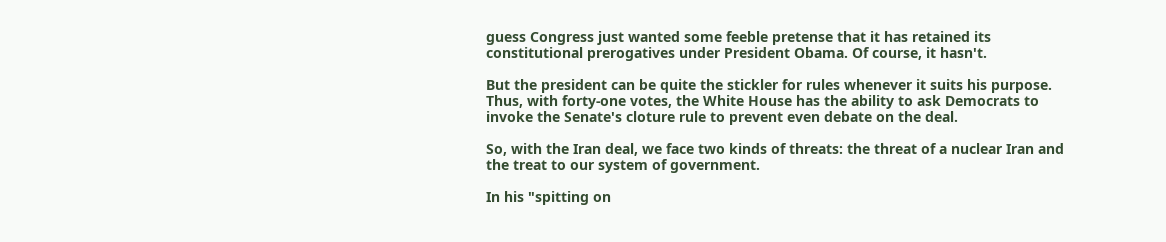guess Congress just wanted some feeble pretense that it has retained its constitutional prerogatives under President Obama. Of course, it hasn't.

But the president can be quite the stickler for rules whenever it suits his purpose. Thus, with forty-one votes, the White House has the ability to ask Democrats to invoke the Senate's cloture rule to prevent even debate on the deal.

So, with the Iran deal, we face two kinds of threats: the threat of a nuclear Iran and the treat to our system of government.

In his "spitting on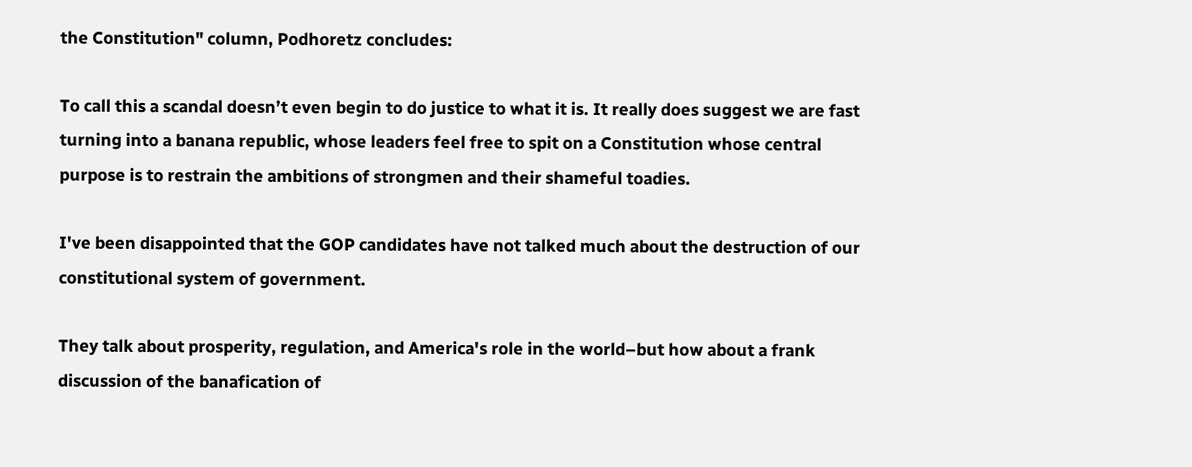the Constitution" column, Podhoretz concludes:

To call this a scandal doesn’t even begin to do justice to what it is. It really does suggest we are fast turning into a banana republic, whose leaders feel free to spit on a Constitution whose central purpose is to restrain the ambitions of strongmen and their shameful toadies.

I've been disappointed that the GOP candidates have not talked much about the destruction of our constitutional system of government.

They talk about prosperity, regulation, and America's role in the world–but how about a frank discussion of the banafication of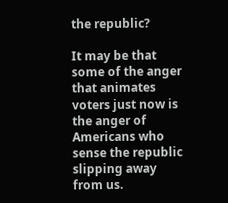the republic?

It may be that some of the anger that animates voters just now is the anger of Americans who sense the republic slipping away from us.